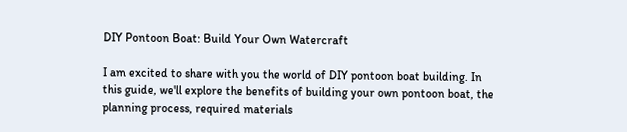DIY Pontoon Boat: Build Your Own Watercraft

I am excited to share with you the world of DIY pontoon boat building. In this guide, we'll explore the benefits of building your own pontoon boat, the planning process, required materials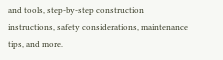and tools, step-by-step construction instructions, safety considerations, maintenance tips, and more.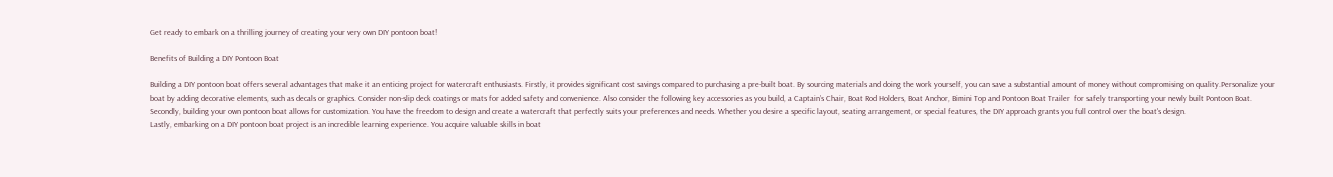Get ready to embark on a thrilling journey of creating your very own DIY pontoon boat!

Benefits of Building a DIY Pontoon Boat

Building a DIY pontoon boat offers several advantages that make it an enticing project for watercraft enthusiasts. Firstly, it provides significant cost savings compared to purchasing a pre-built boat. By sourcing materials and doing the work yourself, you can save a substantial amount of money without compromising on quality.Personalize your boat by adding decorative elements, such as decals or graphics. Consider non-slip deck coatings or mats for added safety and convenience. Also consider the following key accessories as you build, a Captain’s Chair, Boat Rod Holders, Boat Anchor, Bimini Top and Pontoon Boat Trailer  for safely transporting your newly built Pontoon Boat.
Secondly, building your own pontoon boat allows for customization. You have the freedom to design and create a watercraft that perfectly suits your preferences and needs. Whether you desire a specific layout, seating arrangement, or special features, the DIY approach grants you full control over the boat's design.
Lastly, embarking on a DIY pontoon boat project is an incredible learning experience. You acquire valuable skills in boat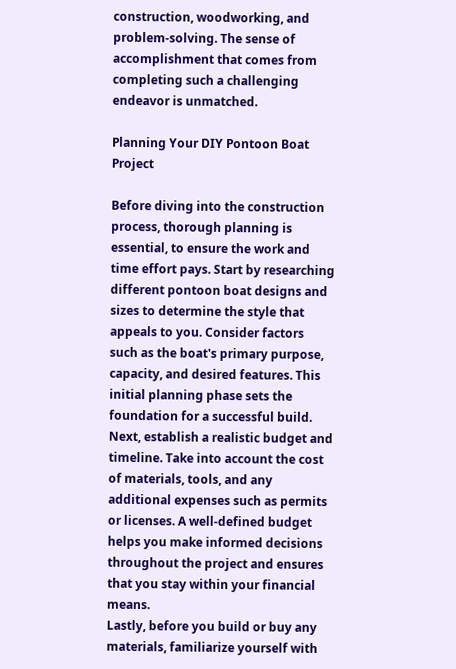construction, woodworking, and problem-solving. The sense of accomplishment that comes from completing such a challenging endeavor is unmatched.

Planning Your DIY Pontoon Boat Project

Before diving into the construction process, thorough planning is essential, to ensure the work and time effort pays. Start by researching different pontoon boat designs and sizes to determine the style that appeals to you. Consider factors such as the boat's primary purpose, capacity, and desired features. This initial planning phase sets the foundation for a successful build.
Next, establish a realistic budget and timeline. Take into account the cost of materials, tools, and any additional expenses such as permits or licenses. A well-defined budget helps you make informed decisions throughout the project and ensures that you stay within your financial means.
Lastly, before you build or buy any materials, familiarize yourself with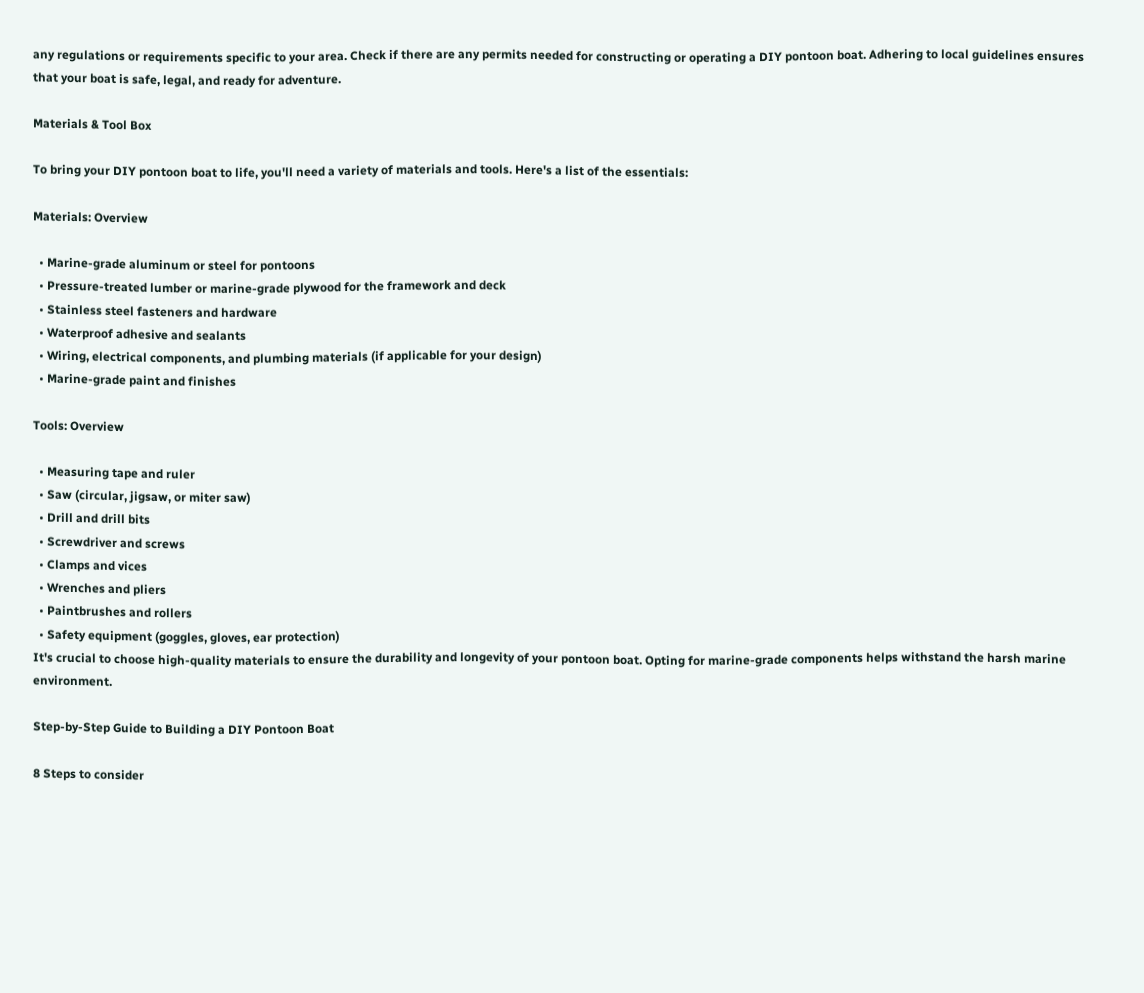any regulations or requirements specific to your area. Check if there are any permits needed for constructing or operating a DIY pontoon boat. Adhering to local guidelines ensures that your boat is safe, legal, and ready for adventure.

Materials & Tool Box

To bring your DIY pontoon boat to life, you'll need a variety of materials and tools. Here's a list of the essentials:

Materials: Overview

  • Marine-grade aluminum or steel for pontoons
  • Pressure-treated lumber or marine-grade plywood for the framework and deck
  • Stainless steel fasteners and hardware
  • Waterproof adhesive and sealants
  • Wiring, electrical components, and plumbing materials (if applicable for your design)
  • Marine-grade paint and finishes

Tools: Overview

  • Measuring tape and ruler
  • Saw (circular, jigsaw, or miter saw)
  • Drill and drill bits
  • Screwdriver and screws
  • Clamps and vices
  • Wrenches and pliers
  • Paintbrushes and rollers
  • Safety equipment (goggles, gloves, ear protection)
It's crucial to choose high-quality materials to ensure the durability and longevity of your pontoon boat. Opting for marine-grade components helps withstand the harsh marine environment.

Step-by-Step Guide to Building a DIY Pontoon Boat

8 Steps to consider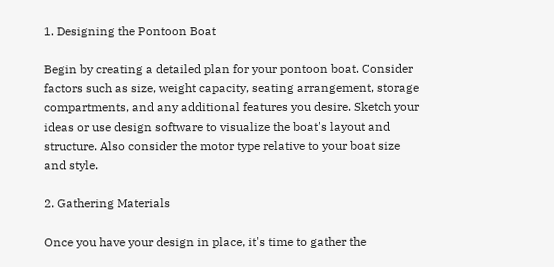1. Designing the Pontoon Boat

Begin by creating a detailed plan for your pontoon boat. Consider factors such as size, weight capacity, seating arrangement, storage compartments, and any additional features you desire. Sketch your ideas or use design software to visualize the boat's layout and structure. Also consider the motor type relative to your boat size and style.

2. Gathering Materials

Once you have your design in place, it's time to gather the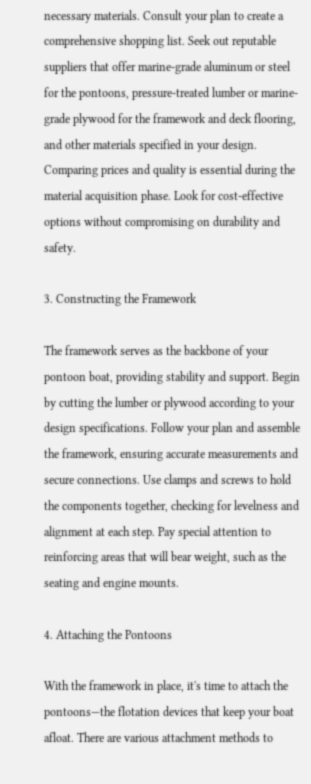necessary materials. Consult your plan to create a comprehensive shopping list. Seek out reputable suppliers that offer marine-grade aluminum or steel for the pontoons, pressure-treated lumber or marine-grade plywood for the framework and deck flooring, and other materials specified in your design.
Comparing prices and quality is essential during the material acquisition phase. Look for cost-effective options without compromising on durability and safety.

3. Constructing the Framework

The framework serves as the backbone of your pontoon boat, providing stability and support. Begin by cutting the lumber or plywood according to your design specifications. Follow your plan and assemble the framework, ensuring accurate measurements and secure connections. Use clamps and screws to hold the components together, checking for levelness and alignment at each step. Pay special attention to reinforcing areas that will bear weight, such as the seating and engine mounts.

4. Attaching the Pontoons

With the framework in place, it's time to attach the pontoons—the flotation devices that keep your boat afloat. There are various attachment methods to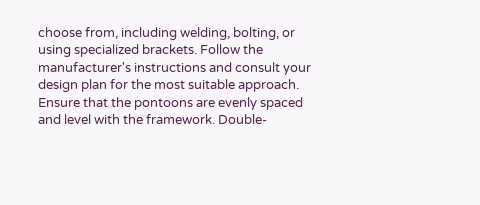choose from, including welding, bolting, or using specialized brackets. Follow the manufacturer's instructions and consult your design plan for the most suitable approach.
Ensure that the pontoons are evenly spaced and level with the framework. Double-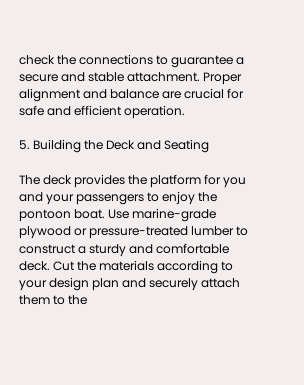check the connections to guarantee a secure and stable attachment. Proper alignment and balance are crucial for safe and efficient operation.

5. Building the Deck and Seating

The deck provides the platform for you and your passengers to enjoy the pontoon boat. Use marine-grade plywood or pressure-treated lumber to construct a sturdy and comfortable deck. Cut the materials according to your design plan and securely attach them to the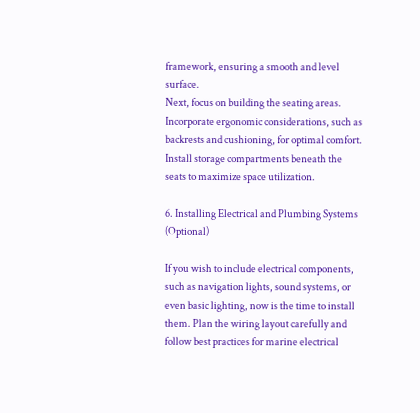framework, ensuring a smooth and level surface.
Next, focus on building the seating areas. Incorporate ergonomic considerations, such as backrests and cushioning, for optimal comfort. Install storage compartments beneath the seats to maximize space utilization.

6. Installing Electrical and Plumbing Systems (Optional)

If you wish to include electrical components, such as navigation lights, sound systems, or even basic lighting, now is the time to install them. Plan the wiring layout carefully and follow best practices for marine electrical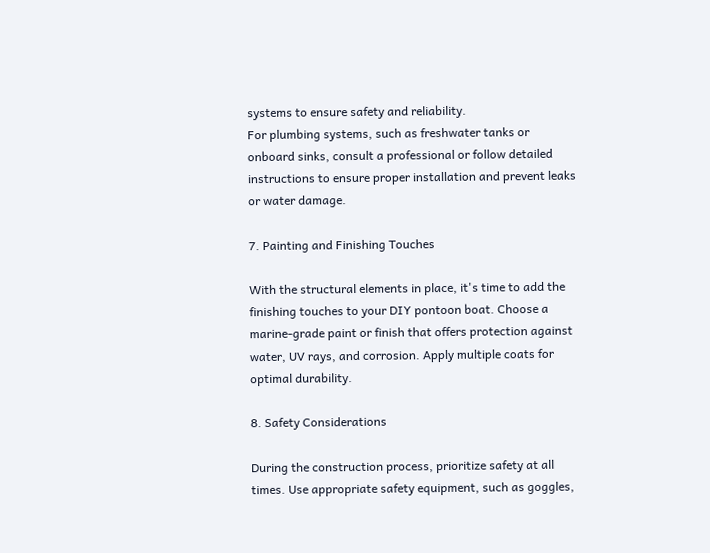systems to ensure safety and reliability.
For plumbing systems, such as freshwater tanks or onboard sinks, consult a professional or follow detailed instructions to ensure proper installation and prevent leaks or water damage.

7. Painting and Finishing Touches

With the structural elements in place, it's time to add the finishing touches to your DIY pontoon boat. Choose a marine-grade paint or finish that offers protection against water, UV rays, and corrosion. Apply multiple coats for optimal durability.

8. Safety Considerations

During the construction process, prioritize safety at all times. Use appropriate safety equipment, such as goggles,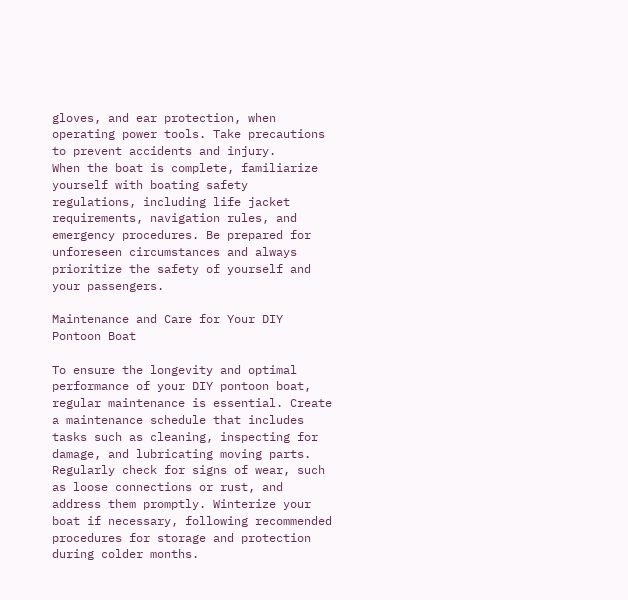gloves, and ear protection, when operating power tools. Take precautions to prevent accidents and injury.
When the boat is complete, familiarize yourself with boating safety regulations, including life jacket requirements, navigation rules, and emergency procedures. Be prepared for unforeseen circumstances and always prioritize the safety of yourself and your passengers.

Maintenance and Care for Your DIY Pontoon Boat

To ensure the longevity and optimal performance of your DIY pontoon boat, regular maintenance is essential. Create a maintenance schedule that includes tasks such as cleaning, inspecting for damage, and lubricating moving parts.
Regularly check for signs of wear, such as loose connections or rust, and address them promptly. Winterize your boat if necessary, following recommended procedures for storage and protection during colder months.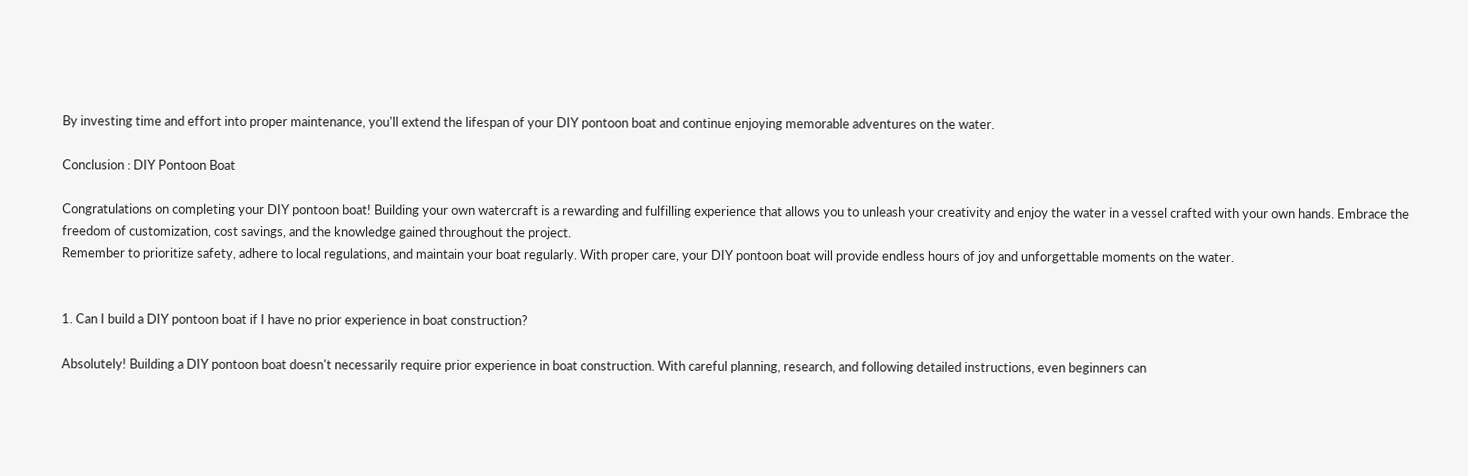By investing time and effort into proper maintenance, you'll extend the lifespan of your DIY pontoon boat and continue enjoying memorable adventures on the water.

Conclusion : DIY Pontoon Boat

Congratulations on completing your DIY pontoon boat! Building your own watercraft is a rewarding and fulfilling experience that allows you to unleash your creativity and enjoy the water in a vessel crafted with your own hands. Embrace the freedom of customization, cost savings, and the knowledge gained throughout the project.
Remember to prioritize safety, adhere to local regulations, and maintain your boat regularly. With proper care, your DIY pontoon boat will provide endless hours of joy and unforgettable moments on the water.


1. Can I build a DIY pontoon boat if I have no prior experience in boat construction?

Absolutely! Building a DIY pontoon boat doesn't necessarily require prior experience in boat construction. With careful planning, research, and following detailed instructions, even beginners can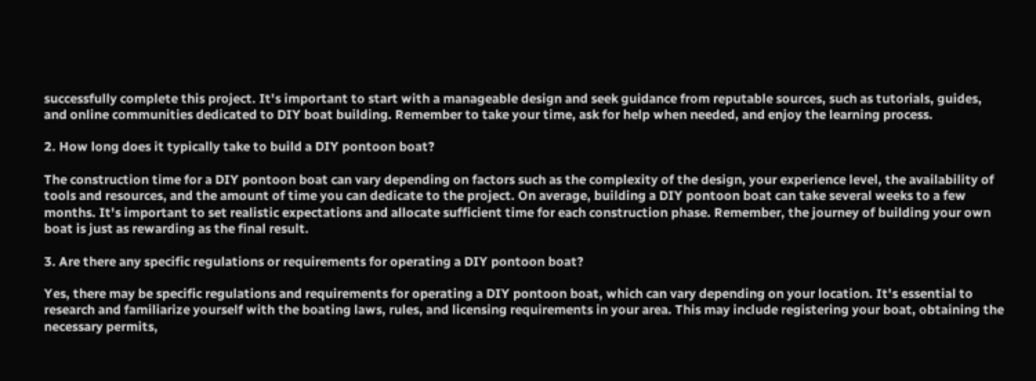successfully complete this project. It's important to start with a manageable design and seek guidance from reputable sources, such as tutorials, guides, and online communities dedicated to DIY boat building. Remember to take your time, ask for help when needed, and enjoy the learning process.

2. How long does it typically take to build a DIY pontoon boat?

The construction time for a DIY pontoon boat can vary depending on factors such as the complexity of the design, your experience level, the availability of tools and resources, and the amount of time you can dedicate to the project. On average, building a DIY pontoon boat can take several weeks to a few months. It's important to set realistic expectations and allocate sufficient time for each construction phase. Remember, the journey of building your own boat is just as rewarding as the final result.

3. Are there any specific regulations or requirements for operating a DIY pontoon boat?

Yes, there may be specific regulations and requirements for operating a DIY pontoon boat, which can vary depending on your location. It's essential to research and familiarize yourself with the boating laws, rules, and licensing requirements in your area. This may include registering your boat, obtaining the necessary permits,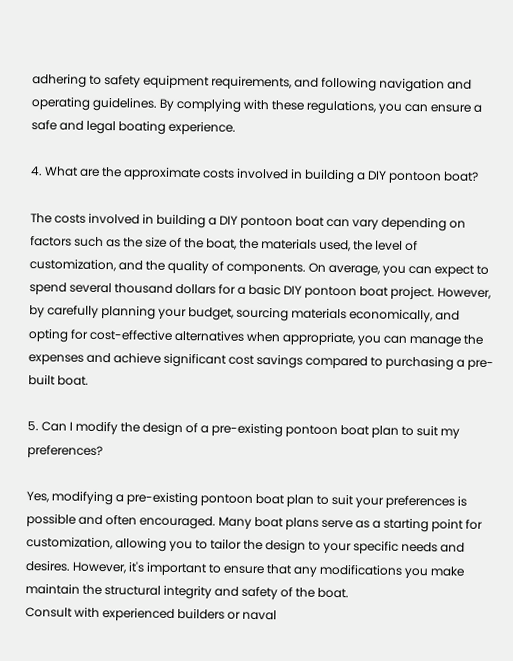adhering to safety equipment requirements, and following navigation and operating guidelines. By complying with these regulations, you can ensure a safe and legal boating experience.

4. What are the approximate costs involved in building a DIY pontoon boat?

The costs involved in building a DIY pontoon boat can vary depending on factors such as the size of the boat, the materials used, the level of customization, and the quality of components. On average, you can expect to spend several thousand dollars for a basic DIY pontoon boat project. However, by carefully planning your budget, sourcing materials economically, and opting for cost-effective alternatives when appropriate, you can manage the expenses and achieve significant cost savings compared to purchasing a pre-built boat.

5. Can I modify the design of a pre-existing pontoon boat plan to suit my preferences?

Yes, modifying a pre-existing pontoon boat plan to suit your preferences is possible and often encouraged. Many boat plans serve as a starting point for customization, allowing you to tailor the design to your specific needs and desires. However, it's important to ensure that any modifications you make maintain the structural integrity and safety of the boat.
Consult with experienced builders or naval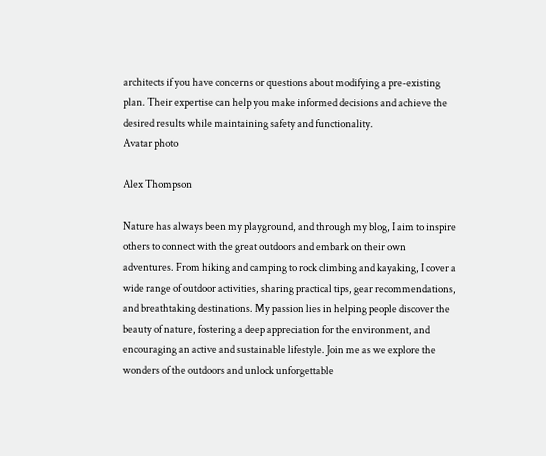architects if you have concerns or questions about modifying a pre-existing plan. Their expertise can help you make informed decisions and achieve the desired results while maintaining safety and functionality.
Avatar photo

Alex Thompson

Nature has always been my playground, and through my blog, I aim to inspire others to connect with the great outdoors and embark on their own adventures. From hiking and camping to rock climbing and kayaking, I cover a wide range of outdoor activities, sharing practical tips, gear recommendations, and breathtaking destinations. My passion lies in helping people discover the beauty of nature, fostering a deep appreciation for the environment, and encouraging an active and sustainable lifestyle. Join me as we explore the wonders of the outdoors and unlock unforgettable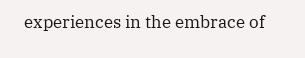experiences in the embrace of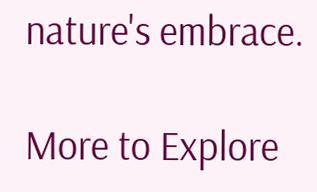nature's embrace.

More to Explore